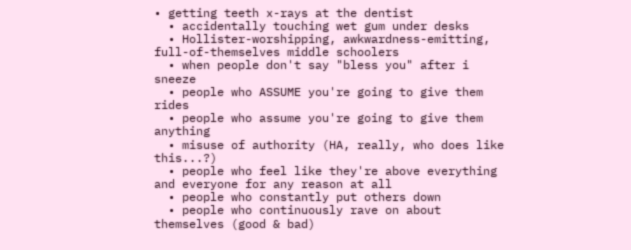• getting teeth x-rays at the dentist
  • accidentally touching wet gum under desks
  • Hollister-worshipping, awkwardness-emitting, full-of-themselves middle schoolers
  • when people don't say "bless you" after i sneeze
  • people who ASSUME you're going to give them rides
  • people who assume you're going to give them anything
  • misuse of authority (HA, really, who does like this...?)
  • people who feel like they're above everything and everyone for any reason at all
  • people who constantly put others down
  • people who continuously rave on about themselves (good & bad)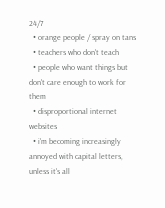24/7
  • orange people / spray on tans
  • teachers who don't teach
  • people who want things but don't care enough to work for them
  • disproportional internet websites
  • i'm becoming increasingly annoyed with capital letters, unless it's all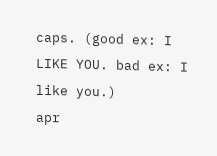caps. (good ex: I LIKE YOU. bad ex: I like you.)
apr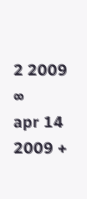2 2009 ∞
apr 14 2009 +